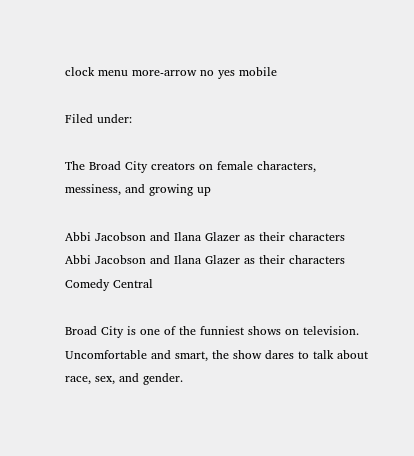clock menu more-arrow no yes mobile

Filed under:

The Broad City creators on female characters, messiness, and growing up

Abbi Jacobson and Ilana Glazer as their characters
Abbi Jacobson and Ilana Glazer as their characters
Comedy Central

Broad City is one of the funniest shows on television. Uncomfortable and smart, the show dares to talk about race, sex, and gender.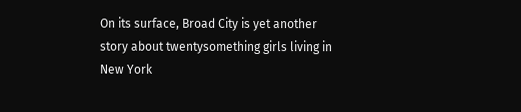On its surface, Broad City is yet another story about twentysomething girls living in New York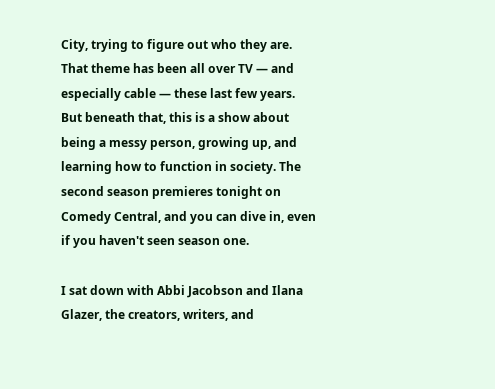City, trying to figure out who they are. That theme has been all over TV — and especially cable — these last few years. But beneath that, this is a show about being a messy person, growing up, and learning how to function in society. The second season premieres tonight on Comedy Central, and you can dive in, even if you haven't seen season one.

I sat down with Abbi Jacobson and Ilana Glazer, the creators, writers, and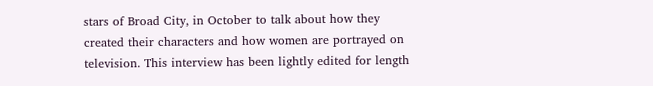stars of Broad City, in October to talk about how they created their characters and how women are portrayed on television. This interview has been lightly edited for length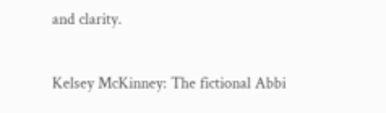and clarity.

Kelsey McKinney: The fictional Abbi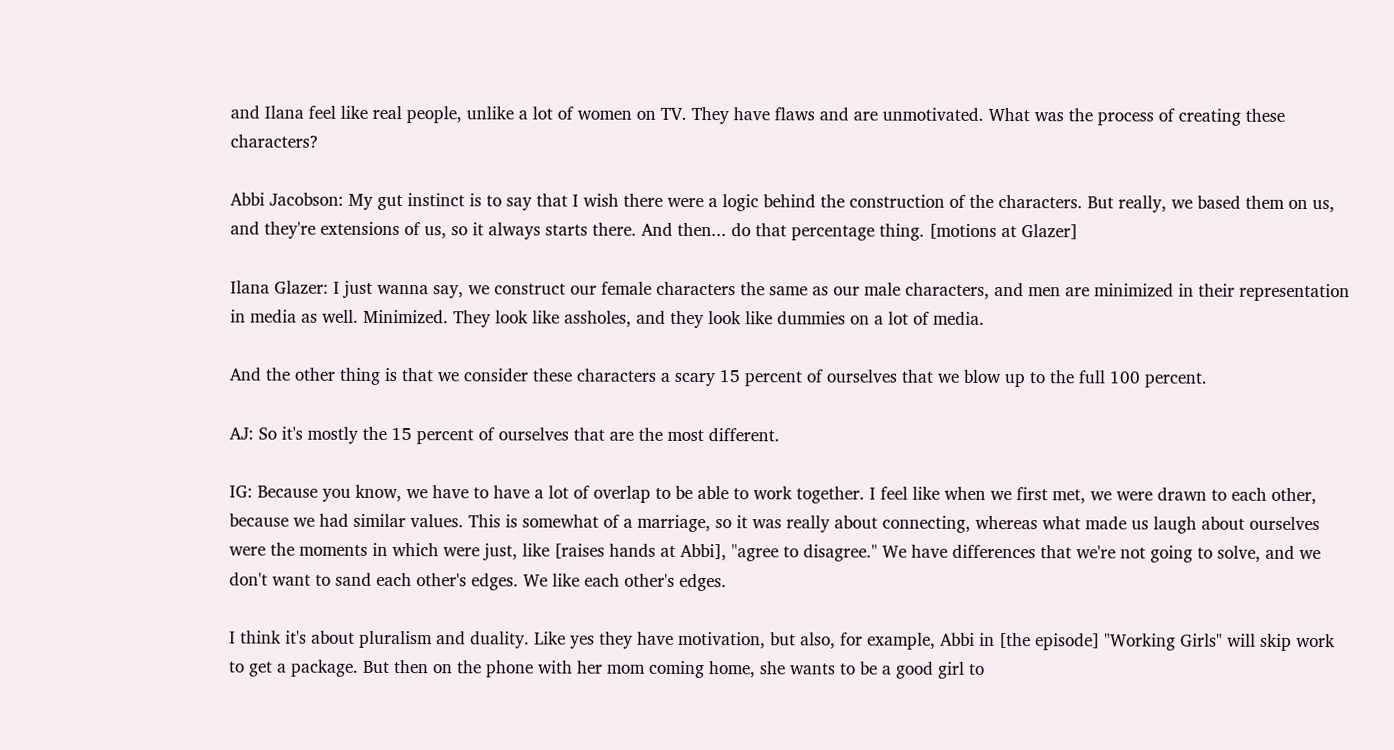and Ilana feel like real people, unlike a lot of women on TV. They have flaws and are unmotivated. What was the process of creating these characters?

Abbi Jacobson: My gut instinct is to say that I wish there were a logic behind the construction of the characters. But really, we based them on us, and they're extensions of us, so it always starts there. And then... do that percentage thing. [motions at Glazer]

Ilana Glazer: I just wanna say, we construct our female characters the same as our male characters, and men are minimized in their representation in media as well. Minimized. They look like assholes, and they look like dummies on a lot of media.

And the other thing is that we consider these characters a scary 15 percent of ourselves that we blow up to the full 100 percent.

AJ: So it's mostly the 15 percent of ourselves that are the most different.

IG: Because you know, we have to have a lot of overlap to be able to work together. I feel like when we first met, we were drawn to each other, because we had similar values. This is somewhat of a marriage, so it was really about connecting, whereas what made us laugh about ourselves were the moments in which were just, like [raises hands at Abbi], "agree to disagree." We have differences that we're not going to solve, and we don't want to sand each other's edges. We like each other's edges.

I think it's about pluralism and duality. Like yes they have motivation, but also, for example, Abbi in [the episode] "Working Girls" will skip work to get a package. But then on the phone with her mom coming home, she wants to be a good girl to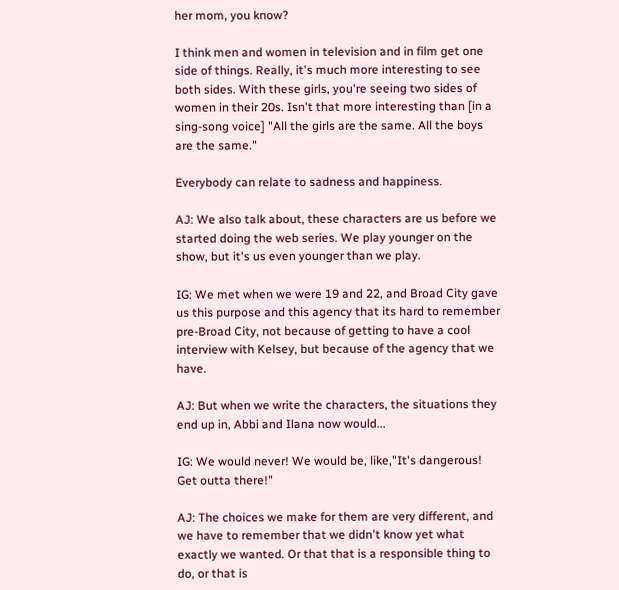her mom, you know?

I think men and women in television and in film get one side of things. Really, it's much more interesting to see both sides. With these girls, you're seeing two sides of women in their 20s. Isn't that more interesting than [in a sing-song voice] "All the girls are the same. All the boys are the same."

Everybody can relate to sadness and happiness.

AJ: We also talk about, these characters are us before we started doing the web series. We play younger on the show, but it's us even younger than we play.

IG: We met when we were 19 and 22, and Broad City gave us this purpose and this agency that its hard to remember pre-Broad City, not because of getting to have a cool interview with Kelsey, but because of the agency that we have.

AJ: But when we write the characters, the situations they end up in, Abbi and Ilana now would...

IG: We would never! We would be, like,"It's dangerous! Get outta there!"

AJ: The choices we make for them are very different, and we have to remember that we didn't know yet what exactly we wanted. Or that that is a responsible thing to do, or that is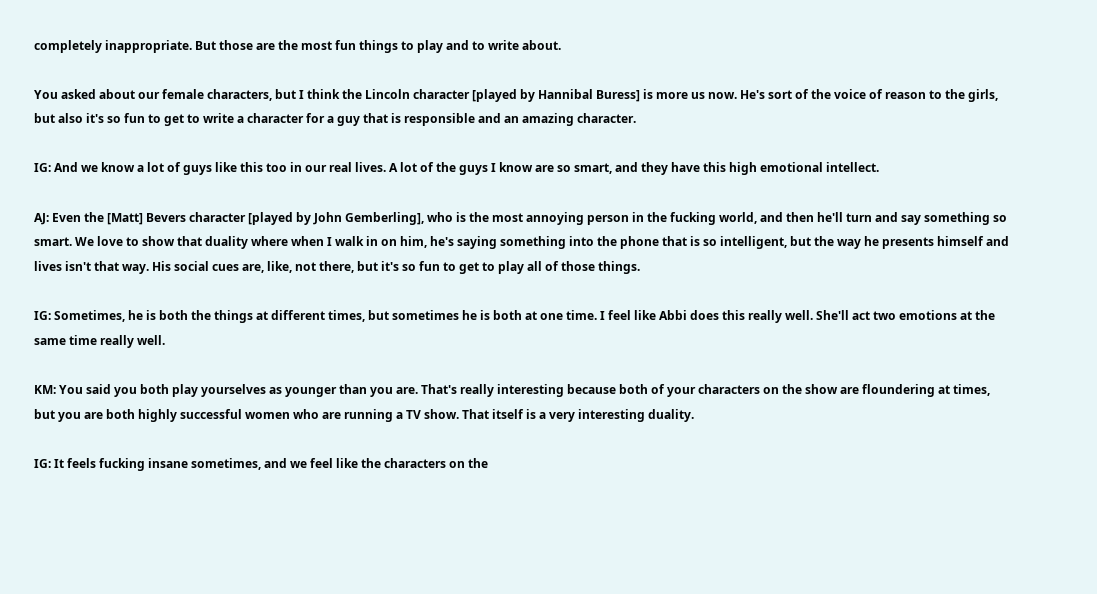completely inappropriate. But those are the most fun things to play and to write about.

You asked about our female characters, but I think the Lincoln character [played by Hannibal Buress] is more us now. He's sort of the voice of reason to the girls, but also it's so fun to get to write a character for a guy that is responsible and an amazing character.

IG: And we know a lot of guys like this too in our real lives. A lot of the guys I know are so smart, and they have this high emotional intellect.

AJ: Even the [Matt] Bevers character [played by John Gemberling], who is the most annoying person in the fucking world, and then he'll turn and say something so smart. We love to show that duality where when I walk in on him, he's saying something into the phone that is so intelligent, but the way he presents himself and lives isn't that way. His social cues are, like, not there, but it's so fun to get to play all of those things.

IG: Sometimes, he is both the things at different times, but sometimes he is both at one time. I feel like Abbi does this really well. She'll act two emotions at the same time really well.

KM: You said you both play yourselves as younger than you are. That's really interesting because both of your characters on the show are floundering at times, but you are both highly successful women who are running a TV show. That itself is a very interesting duality.

IG: It feels fucking insane sometimes, and we feel like the characters on the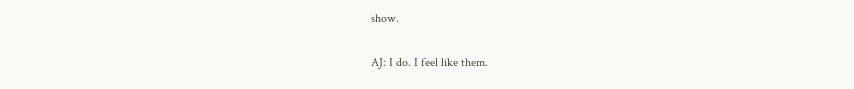show.

AJ: I do. I feel like them.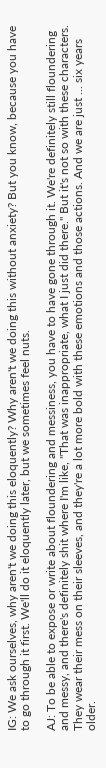IG: We ask ourselves, why aren't we doing this eloquently? Why aren't we doing this without anxiety? But you know, because you have to go through it first. We'll do it eloquently later, but we sometimes feel nuts.

AJ: To be able to expose or write about floundering and messiness, you have to have gone through it. We're definitely still floundering and messy, and there's definitely shit where I'm like, "That was inappropriate, what I just did there." But it's not so with these characters. They wear their mess on their sleeves, and they're a lot more bold with these emotions and those actions. And we are just ... six years older.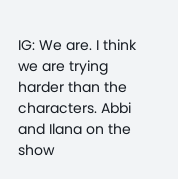IG: We are. I think we are trying harder than the characters. Abbi and Ilana on the show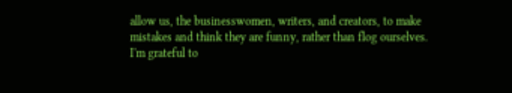allow us, the businesswomen, writers, and creators, to make mistakes and think they are funny, rather than flog ourselves. I'm grateful to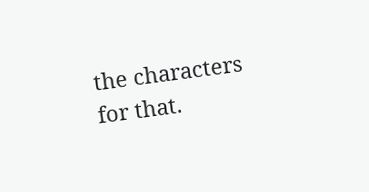the characters for that.